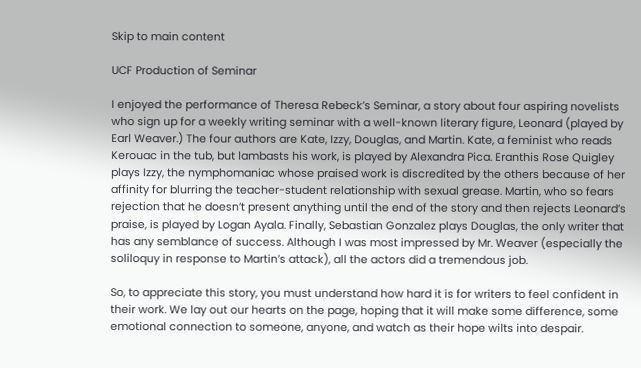Skip to main content

UCF Production of Seminar

I enjoyed the performance of Theresa Rebeck’s Seminar, a story about four aspiring novelists who sign up for a weekly writing seminar with a well-known literary figure, Leonard (played by Earl Weaver.) The four authors are Kate, Izzy, Douglas, and Martin. Kate, a feminist who reads Kerouac in the tub, but lambasts his work, is played by Alexandra Pica. Eranthis Rose Quigley plays Izzy, the nymphomaniac whose praised work is discredited by the others because of her affinity for blurring the teacher-student relationship with sexual grease. Martin, who so fears rejection that he doesn’t present anything until the end of the story and then rejects Leonard’s praise, is played by Logan Ayala. Finally, Sebastian Gonzalez plays Douglas, the only writer that has any semblance of success. Although I was most impressed by Mr. Weaver (especially the soliloquy in response to Martin’s attack), all the actors did a tremendous job.

So, to appreciate this story, you must understand how hard it is for writers to feel confident in their work. We lay out our hearts on the page, hoping that it will make some difference, some emotional connection to someone, anyone, and watch as their hope wilts into despair.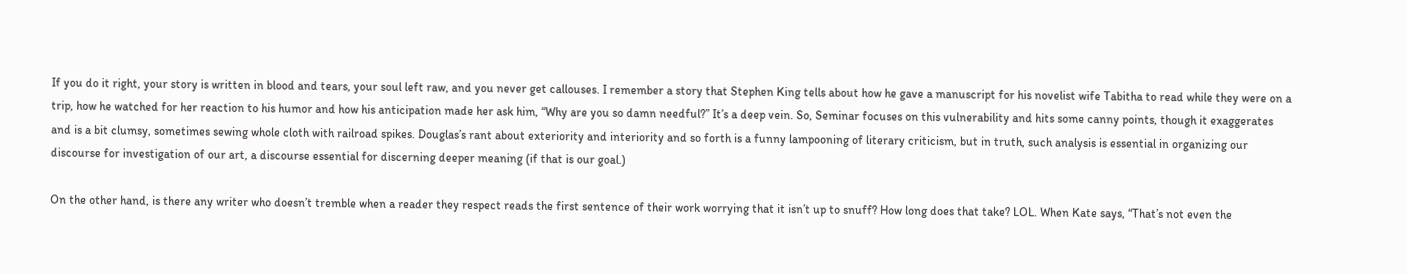If you do it right, your story is written in blood and tears, your soul left raw, and you never get callouses. I remember a story that Stephen King tells about how he gave a manuscript for his novelist wife Tabitha to read while they were on a trip, how he watched for her reaction to his humor and how his anticipation made her ask him, “Why are you so damn needful?” It’s a deep vein. So, Seminar focuses on this vulnerability and hits some canny points, though it exaggerates and is a bit clumsy, sometimes sewing whole cloth with railroad spikes. Douglas’s rant about exteriority and interiority and so forth is a funny lampooning of literary criticism, but in truth, such analysis is essential in organizing our discourse for investigation of our art, a discourse essential for discerning deeper meaning (if that is our goal.)

On the other hand, is there any writer who doesn’t tremble when a reader they respect reads the first sentence of their work worrying that it isn’t up to snuff? How long does that take? LOL. When Kate says, “That’s not even the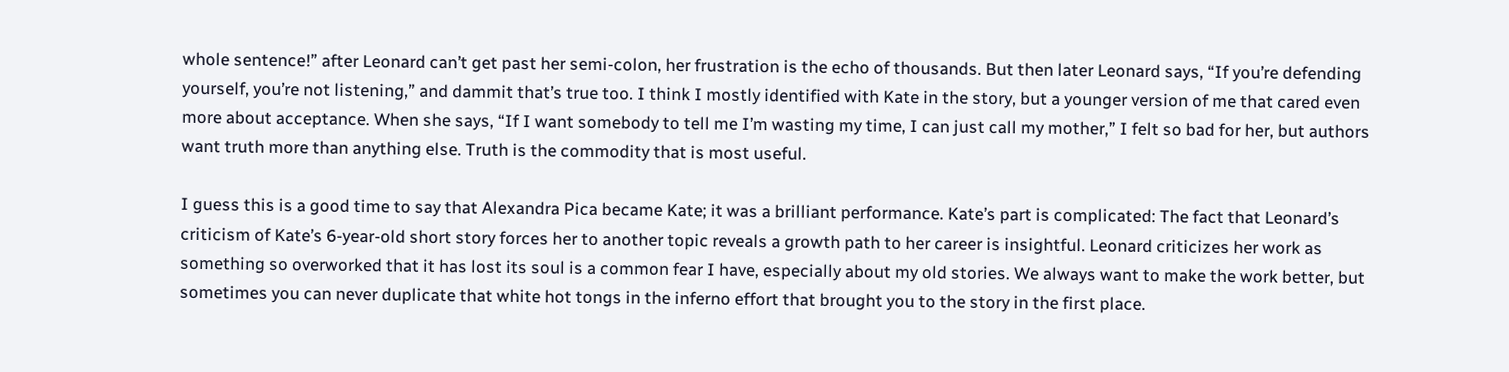whole sentence!” after Leonard can’t get past her semi-colon, her frustration is the echo of thousands. But then later Leonard says, “If you’re defending yourself, you’re not listening,” and dammit that’s true too. I think I mostly identified with Kate in the story, but a younger version of me that cared even more about acceptance. When she says, “If I want somebody to tell me I’m wasting my time, I can just call my mother,” I felt so bad for her, but authors want truth more than anything else. Truth is the commodity that is most useful.

I guess this is a good time to say that Alexandra Pica became Kate; it was a brilliant performance. Kate’s part is complicated: The fact that Leonard’s criticism of Kate’s 6-year-old short story forces her to another topic reveals a growth path to her career is insightful. Leonard criticizes her work as something so overworked that it has lost its soul is a common fear I have, especially about my old stories. We always want to make the work better, but sometimes you can never duplicate that white hot tongs in the inferno effort that brought you to the story in the first place.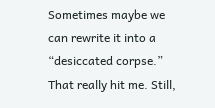Sometimes maybe we can rewrite it into a “desiccated corpse.” That really hit me. Still,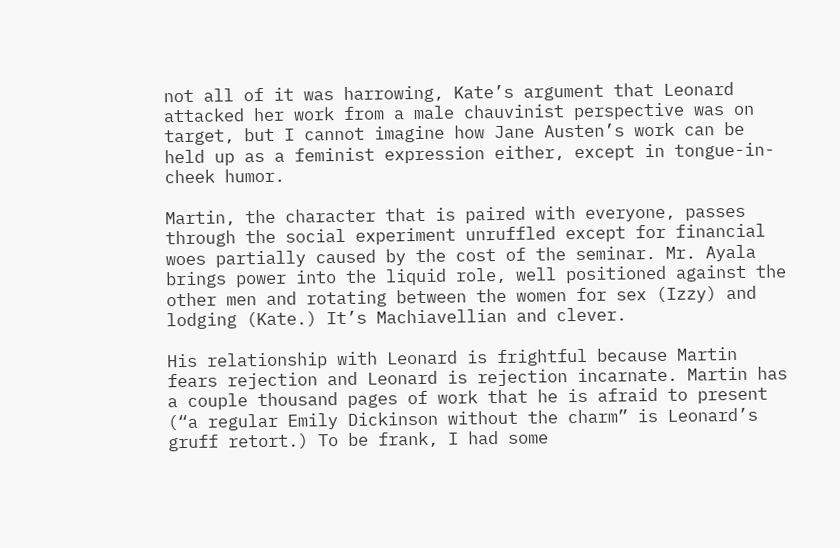not all of it was harrowing, Kate’s argument that Leonard attacked her work from a male chauvinist perspective was on target, but I cannot imagine how Jane Austen’s work can be held up as a feminist expression either, except in tongue-in-cheek humor.

Martin, the character that is paired with everyone, passes through the social experiment unruffled except for financial woes partially caused by the cost of the seminar. Mr. Ayala brings power into the liquid role, well positioned against the other men and rotating between the women for sex (Izzy) and lodging (Kate.) It’s Machiavellian and clever.

His relationship with Leonard is frightful because Martin fears rejection and Leonard is rejection incarnate. Martin has a couple thousand pages of work that he is afraid to present (“a regular Emily Dickinson without the charm” is Leonard’s gruff retort.) To be frank, I had some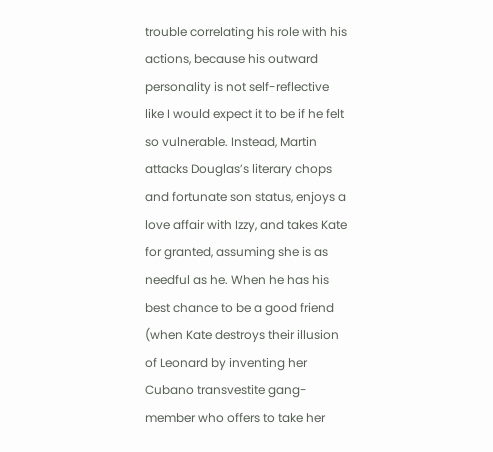trouble correlating his role with his actions, because his outward personality is not self-reflective like I would expect it to be if he felt so vulnerable. Instead, Martin attacks Douglas’s literary chops and fortunate son status, enjoys a love affair with Izzy, and takes Kate for granted, assuming she is as needful as he. When he has his best chance to be a good friend (when Kate destroys their illusion of Leonard by inventing her Cubano transvestite gang-member who offers to take her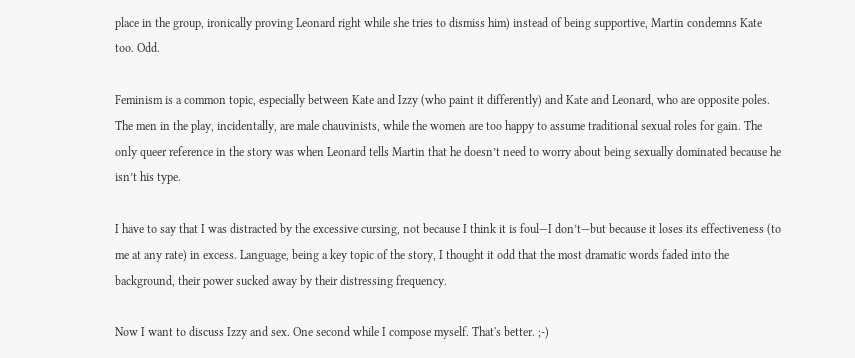place in the group, ironically proving Leonard right while she tries to dismiss him) instead of being supportive, Martin condemns Kate too. Odd.

Feminism is a common topic, especially between Kate and Izzy (who paint it differently) and Kate and Leonard, who are opposite poles. The men in the play, incidentally, are male chauvinists, while the women are too happy to assume traditional sexual roles for gain. The only queer reference in the story was when Leonard tells Martin that he doesn’t need to worry about being sexually dominated because he isn’t his type.

I have to say that I was distracted by the excessive cursing, not because I think it is foul—I don’t—but because it loses its effectiveness (to me at any rate) in excess. Language, being a key topic of the story, I thought it odd that the most dramatic words faded into the background, their power sucked away by their distressing frequency.

Now I want to discuss Izzy and sex. One second while I compose myself. That's better. ;-)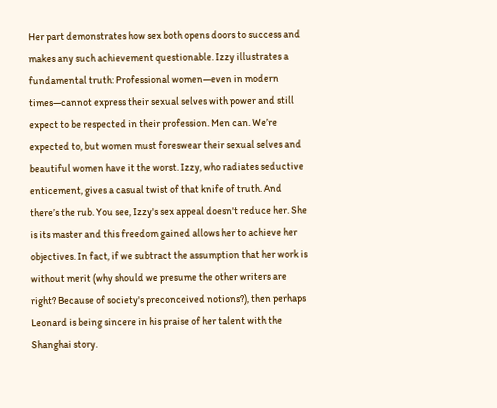Her part demonstrates how sex both opens doors to success and makes any such achievement questionable. Izzy illustrates a fundamental truth: Professional women—even in modern times—cannot express their sexual selves with power and still expect to be respected in their profession. Men can. We’re expected to, but women must foreswear their sexual selves and beautiful women have it the worst. Izzy, who radiates seductive enticement, gives a casual twist of that knife of truth. And there’s the rub. You see, Izzy's sex appeal doesn't reduce her. She is its master and this freedom gained allows her to achieve her objectives. In fact, if we subtract the assumption that her work is without merit (why should we presume the other writers are right? Because of society's preconceived notions?), then perhaps Leonard is being sincere in his praise of her talent with the Shanghai story.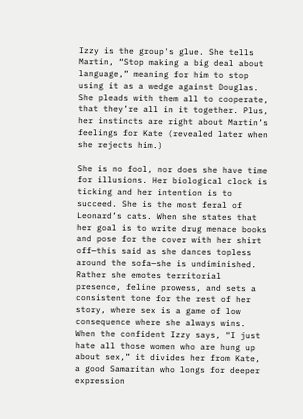Izzy is the group's glue. She tells Martin, “Stop making a big deal about language,” meaning for him to stop using it as a wedge against Douglas. She pleads with them all to cooperate, that they’re all in it together. Plus, her instincts are right about Martin’s feelings for Kate (revealed later when she rejects him.)

She is no fool, nor does she have time for illusions. Her biological clock is ticking and her intention is to succeed. She is the most feral of Leonard’s cats. When she states that her goal is to write drug menace books and pose for the cover with her shirt off—this said as she dances topless around the sofa—she is undiminished. Rather she emotes territorial presence, feline prowess, and sets a consistent tone for the rest of her story, where sex is a game of low consequence where she always wins. When the confident Izzy says, “I just hate all those women who are hung up about sex,” it divides her from Kate, a good Samaritan who longs for deeper expression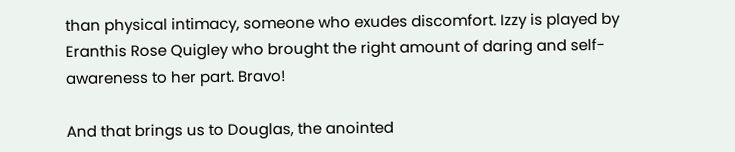than physical intimacy, someone who exudes discomfort. Izzy is played by Eranthis Rose Quigley who brought the right amount of daring and self-awareness to her part. Bravo!

And that brings us to Douglas, the anointed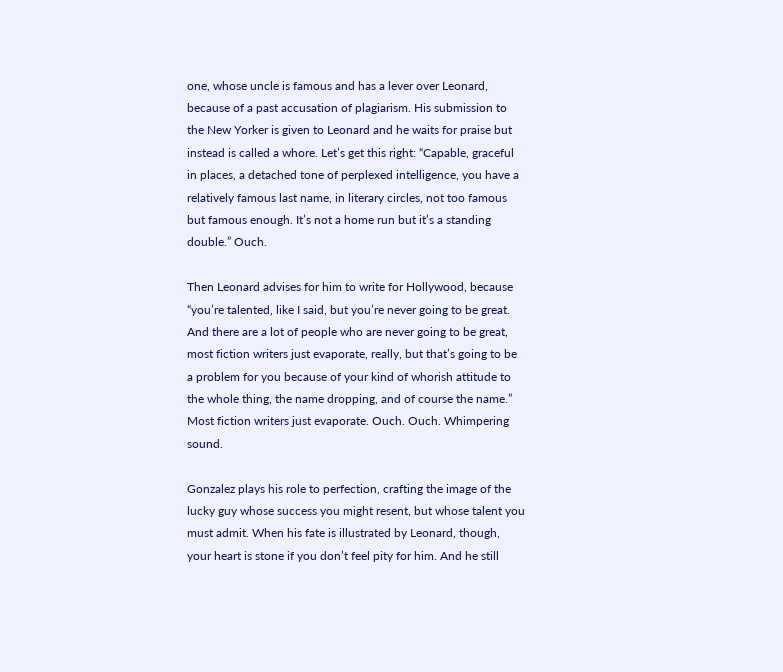one, whose uncle is famous and has a lever over Leonard, because of a past accusation of plagiarism. His submission to the New Yorker is given to Leonard and he waits for praise but instead is called a whore. Let’s get this right: “Capable, graceful in places, a detached tone of perplexed intelligence, you have a relatively famous last name, in literary circles, not too famous but famous enough. It’s not a home run but it’s a standing double.” Ouch.

Then Leonard advises for him to write for Hollywood, because “you’re talented, like I said, but you’re never going to be great. And there are a lot of people who are never going to be great, most fiction writers just evaporate, really, but that’s going to be a problem for you because of your kind of whorish attitude to the whole thing, the name dropping, and of course the name.” Most fiction writers just evaporate. Ouch. Ouch. Whimpering sound.

Gonzalez plays his role to perfection, crafting the image of the lucky guy whose success you might resent, but whose talent you must admit. When his fate is illustrated by Leonard, though, your heart is stone if you don’t feel pity for him. And he still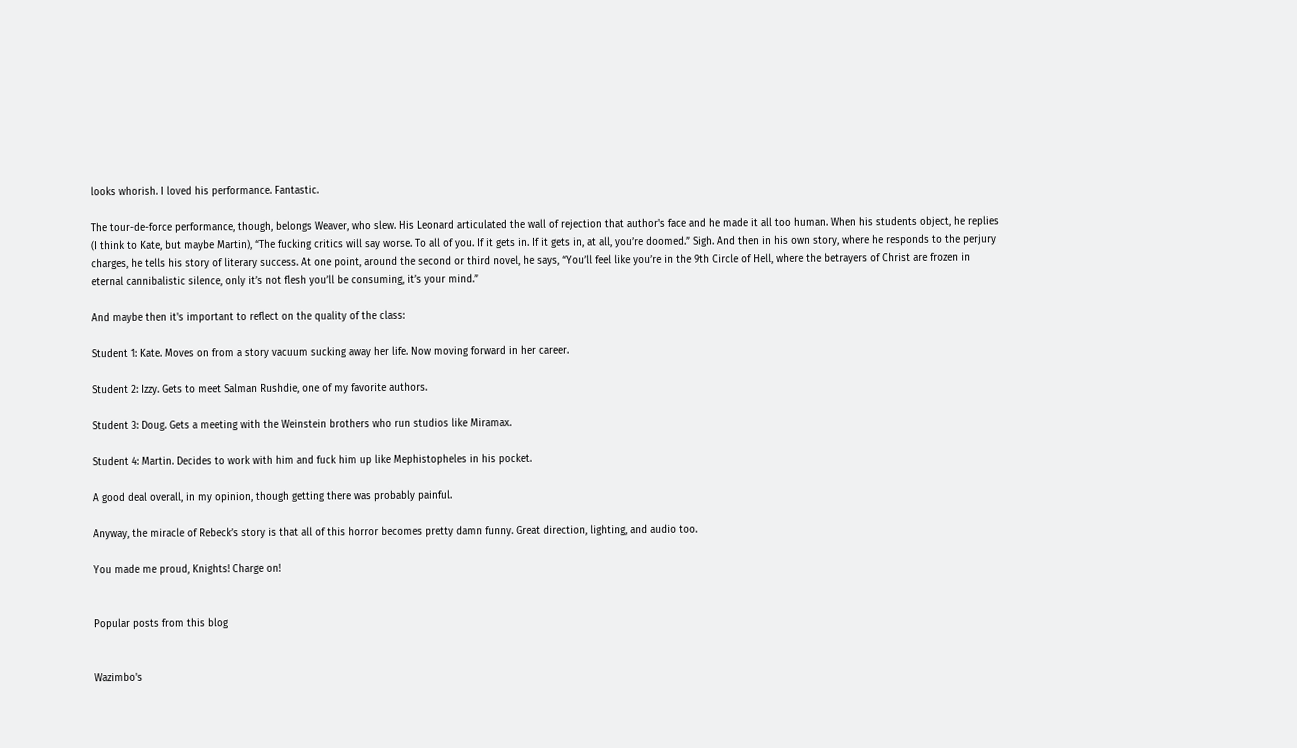looks whorish. I loved his performance. Fantastic.

The tour-de-force performance, though, belongs Weaver, who slew. His Leonard articulated the wall of rejection that author's face and he made it all too human. When his students object, he replies (I think to Kate, but maybe Martin), “The fucking critics will say worse. To all of you. If it gets in. If it gets in, at all, you’re doomed.” Sigh. And then in his own story, where he responds to the perjury charges, he tells his story of literary success. At one point, around the second or third novel, he says, “You’ll feel like you’re in the 9th Circle of Hell, where the betrayers of Christ are frozen in eternal cannibalistic silence, only it’s not flesh you’ll be consuming, it’s your mind.”

And maybe then it's important to reflect on the quality of the class:

Student 1: Kate. Moves on from a story vacuum sucking away her life. Now moving forward in her career.

Student 2: Izzy. Gets to meet Salman Rushdie, one of my favorite authors.

Student 3: Doug. Gets a meeting with the Weinstein brothers who run studios like Miramax.

Student 4: Martin. Decides to work with him and fuck him up like Mephistopheles in his pocket.

A good deal overall, in my opinion, though getting there was probably painful.

Anyway, the miracle of Rebeck’s story is that all of this horror becomes pretty damn funny. Great direction, lighting, and audio too.

You made me proud, Knights! Charge on!


Popular posts from this blog


Wazimbo's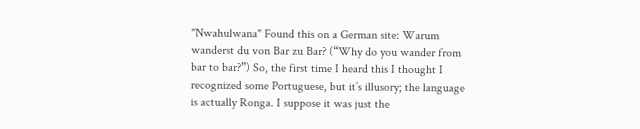"Nwahulwana" Found this on a German site: Warum wanderst du von Bar zu Bar? (“Why do you wander from bar to bar?”) So, the first time I heard this I thought I recognized some Portuguese, but it’s illusory; the language is actually Ronga. I suppose it was just the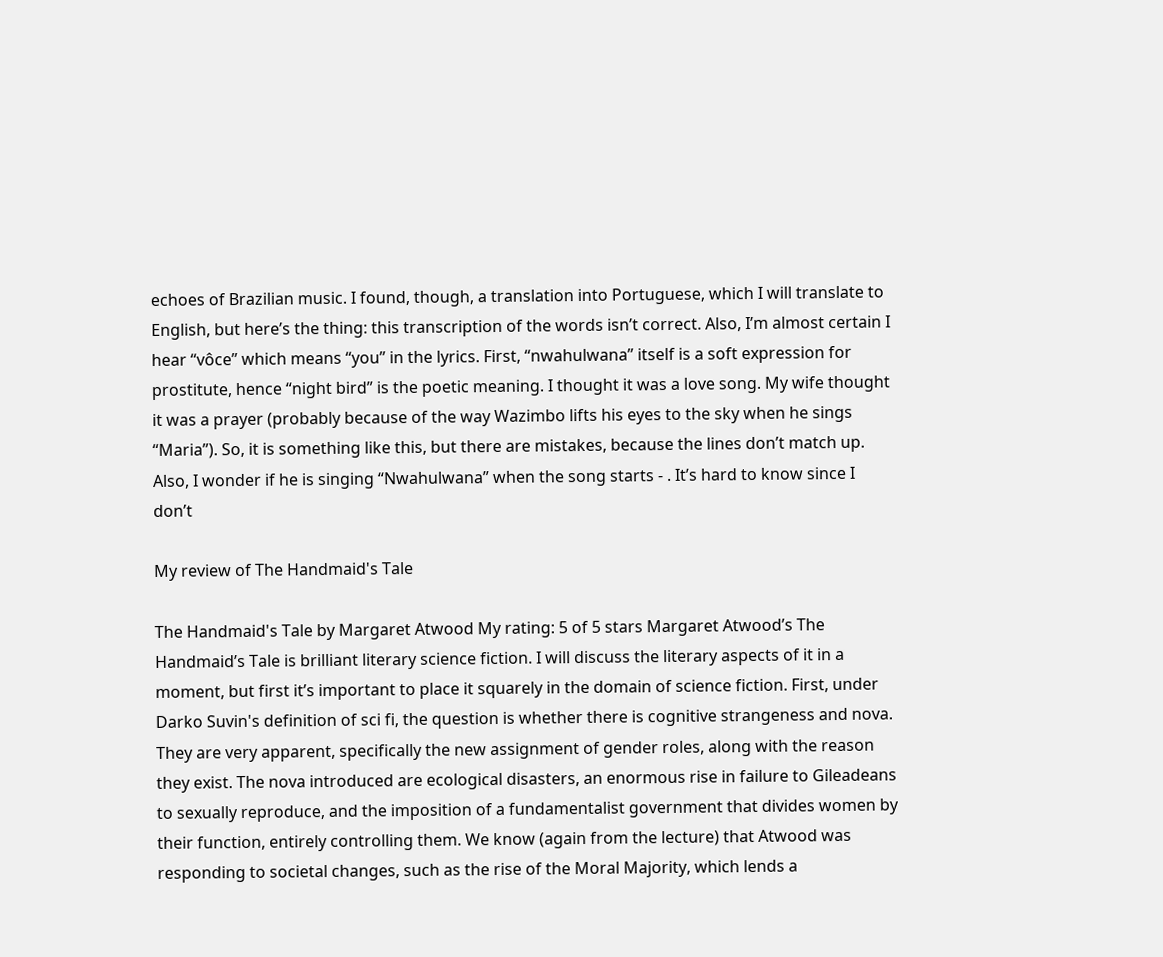echoes of Brazilian music. I found, though, a translation into Portuguese, which I will translate to English, but here’s the thing: this transcription of the words isn’t correct. Also, I’m almost certain I hear “vôce” which means “you” in the lyrics. First, “nwahulwana” itself is a soft expression for prostitute, hence “night bird” is the poetic meaning. I thought it was a love song. My wife thought it was a prayer (probably because of the way Wazimbo lifts his eyes to the sky when he sings “Maria”). So, it is something like this, but there are mistakes, because the lines don’t match up. Also, I wonder if he is singing “Nwahulwana” when the song starts - . It’s hard to know since I don’t

My review of The Handmaid's Tale

The Handmaid's Tale by Margaret Atwood My rating: 5 of 5 stars Margaret Atwood’s The Handmaid’s Tale is brilliant literary science fiction. I will discuss the literary aspects of it in a moment, but first it’s important to place it squarely in the domain of science fiction. First, under Darko Suvin's definition of sci fi, the question is whether there is cognitive strangeness and nova. They are very apparent, specifically the new assignment of gender roles, along with the reason they exist. The nova introduced are ecological disasters, an enormous rise in failure to Gileadeans to sexually reproduce, and the imposition of a fundamentalist government that divides women by their function, entirely controlling them. We know (again from the lecture) that Atwood was responding to societal changes, such as the rise of the Moral Majority, which lends a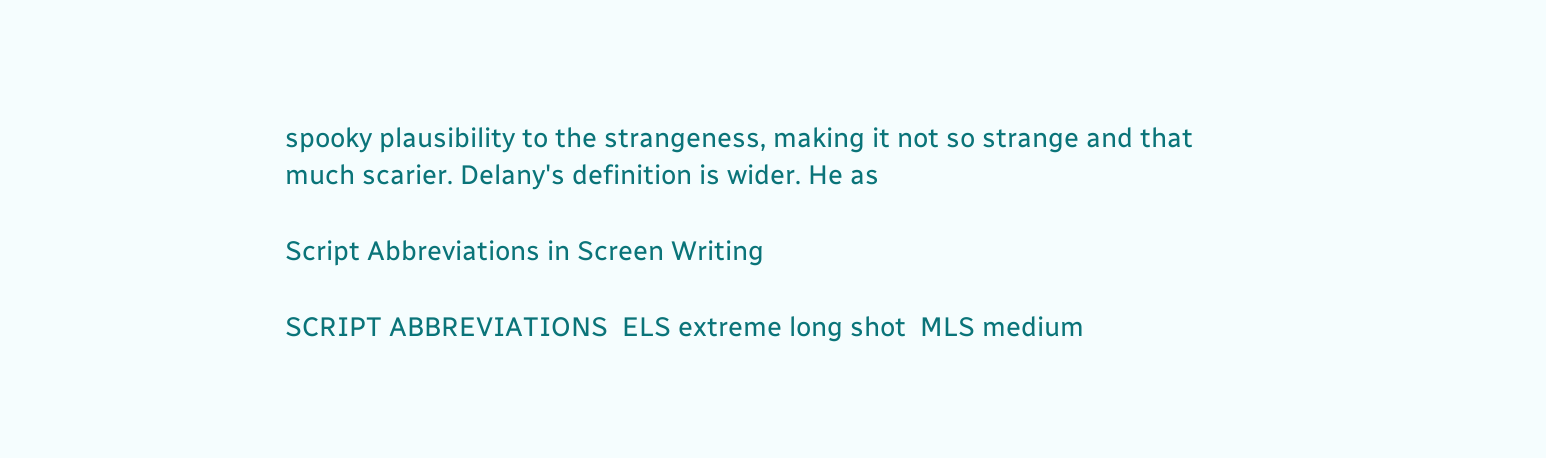spooky plausibility to the strangeness, making it not so strange and that much scarier. Delany's definition is wider. He as

Script Abbreviations in Screen Writing

SCRIPT ABBREVIATIONS  ELS extreme long shot  MLS medium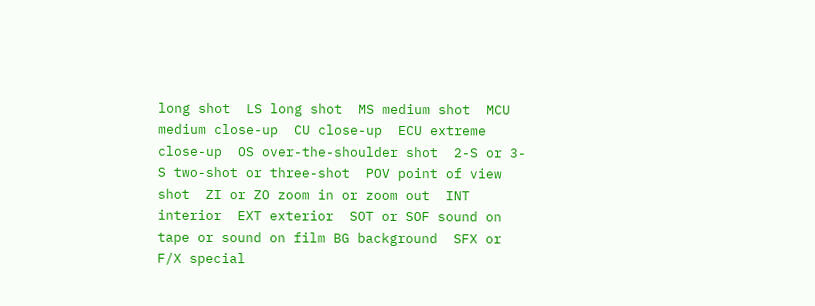long shot  LS long shot  MS medium shot  MCU medium close-up  CU close-up  ECU extreme close-up  OS over-the-shoulder shot  2-S or 3-S two-shot or three-shot  POV point of view shot  ZI or ZO zoom in or zoom out  INT interior  EXT exterior  SOT or SOF sound on tape or sound on film BG background  SFX or F/X special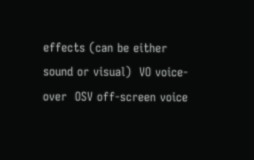effects (can be either sound or visual)  VO voice-over  OSV off-screen voice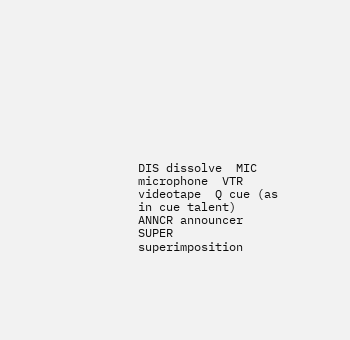DIS dissolve  MIC microphone  VTR videotape  Q cue (as in cue talent)  ANNCR announcer  SUPER superimposition